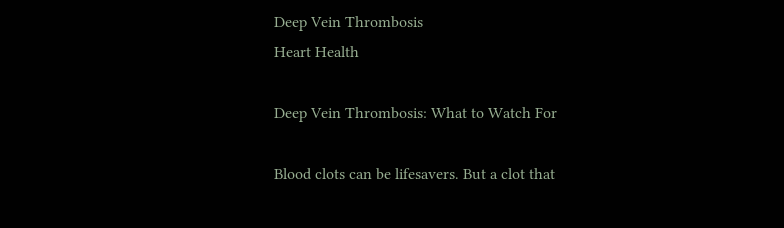Deep Vein Thrombosis
Heart Health

Deep Vein Thrombosis: What to Watch For

Blood clots can be lifesavers. But a clot that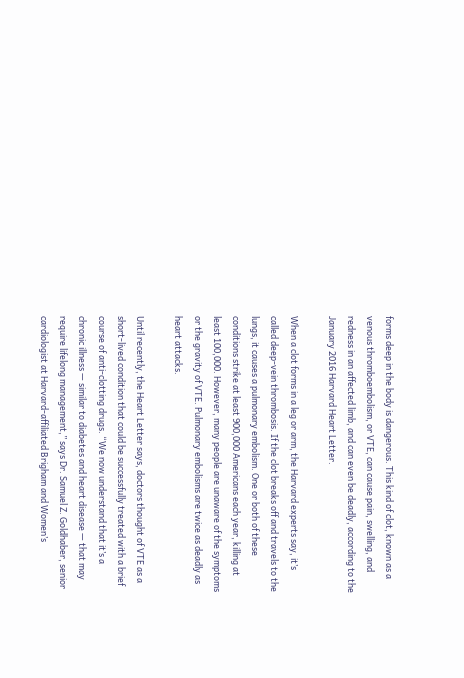forms deep in the body is dangerous. This kind of clot, known as a venous thromboembolism, or VTE, can cause pain, swelling, and redness in an affected limb, and can even be deadly, according to the January 2016 Harvard Heart Letter.

When a clot forms in a leg or arm, the Harvard experts say, it’s called deep-vein thrombosis. If the clot breaks off and travels to the lungs, it causes a pulmonary embolism. One or both of these conditions strike at least 900,000 Americans each year, killing at least 100,000. However, many people are unaware of the symptoms or the gravity of VTE. Pulmonary embolisms are twice as deadly as heart attacks.

Until recently, the Heart Letter says, doctors thought of VTE as a short-lived condition that could be successfully treated with a brief course of anti-clotting drugs. “We now understand that it’s a chronic illness — similar to diabetes and heart disease — that may require lifelong management,” says Dr. Samuel Z. Goldhaber, senior cardiologist at Harvard-affiliated Brigham and Women’s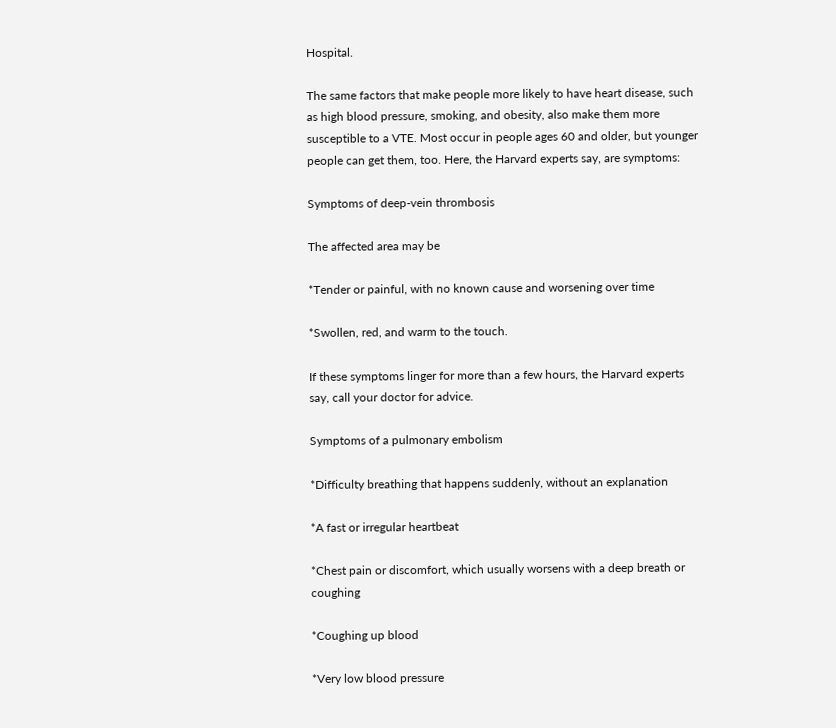Hospital.

The same factors that make people more likely to have heart disease, such as high blood pressure, smoking, and obesity, also make them more susceptible to a VTE. Most occur in people ages 60 and older, but younger people can get them, too. Here, the Harvard experts say, are symptoms:

Symptoms of deep-vein thrombosis

The affected area may be

*Tender or painful, with no known cause and worsening over time

*Swollen, red, and warm to the touch.

If these symptoms linger for more than a few hours, the Harvard experts say, call your doctor for advice.

Symptoms of a pulmonary embolism

*Difficulty breathing that happens suddenly, without an explanation

*A fast or irregular heartbeat

*Chest pain or discomfort, which usually worsens with a deep breath or coughing

*Coughing up blood

*Very low blood pressure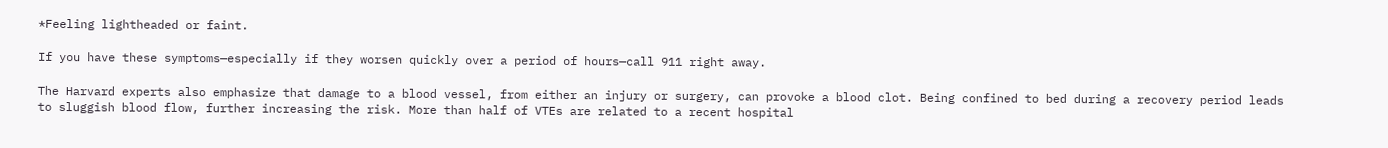*Feeling lightheaded or faint.

If you have these symptoms—especially if they worsen quickly over a period of hours—call 911 right away.

The Harvard experts also emphasize that damage to a blood vessel, from either an injury or surgery, can provoke a blood clot. Being confined to bed during a recovery period leads to sluggish blood flow, further increasing the risk. More than half of VTEs are related to a recent hospital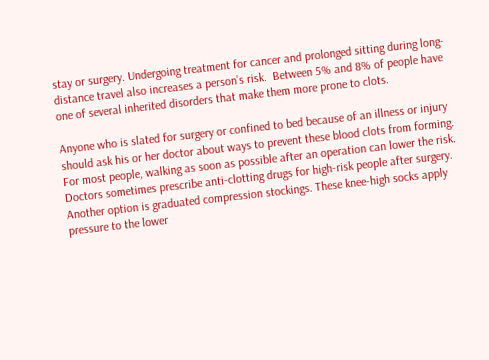stay or surgery. Undergoing treatment for cancer and prolonged sitting during long-distance travel also increases a person’s risk.  Between 5% and 8% of people have one of several inherited disorders that make them more prone to clots.

Anyone who is slated for surgery or confined to bed because of an illness or injury should ask his or her doctor about ways to prevent these blood clots from forming. For most people, walking as soon as possible after an operation can lower the risk. Doctors sometimes prescribe anti-clotting drugs for high-risk people after surgery. Another option is graduated compression stockings. These knee-high socks apply pressure to the lower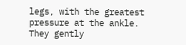legs, with the greatest pressure at the ankle. They gently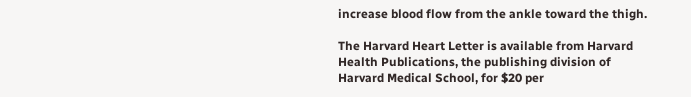increase blood flow from the ankle toward the thigh.

The Harvard Heart Letter is available from Harvard Health Publications, the publishing division of Harvard Medical School, for $20 per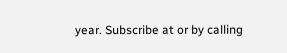year. Subscribe at or by calling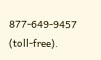877-649-9457 (toll-free).